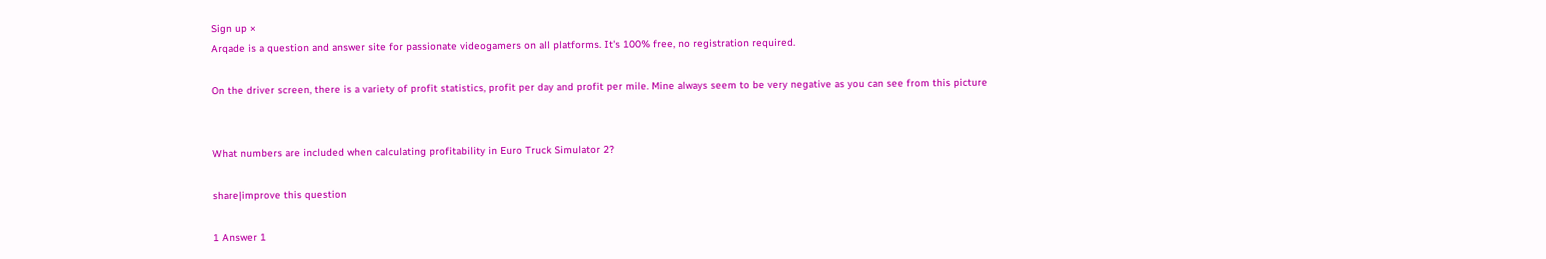Sign up ×
Arqade is a question and answer site for passionate videogamers on all platforms. It's 100% free, no registration required.

On the driver screen, there is a variety of profit statistics, profit per day and profit per mile. Mine always seem to be very negative as you can see from this picture


What numbers are included when calculating profitability in Euro Truck Simulator 2?

share|improve this question

1 Answer 1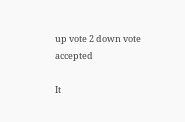up vote 2 down vote accepted

It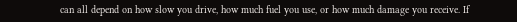can all depend on how slow you drive, how much fuel you use, or how much damage you receive. If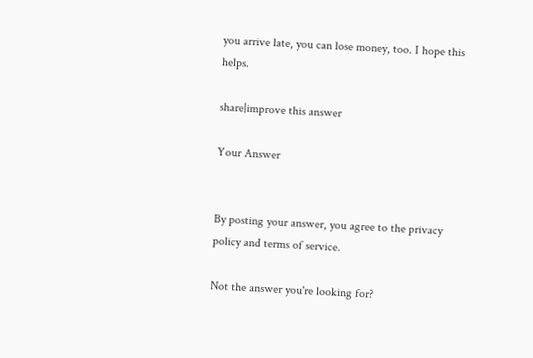you arrive late, you can lose money, too. I hope this helps.

share|improve this answer

Your Answer


By posting your answer, you agree to the privacy policy and terms of service.

Not the answer you're looking for?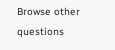Browse other questions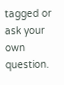tagged or ask your own question.